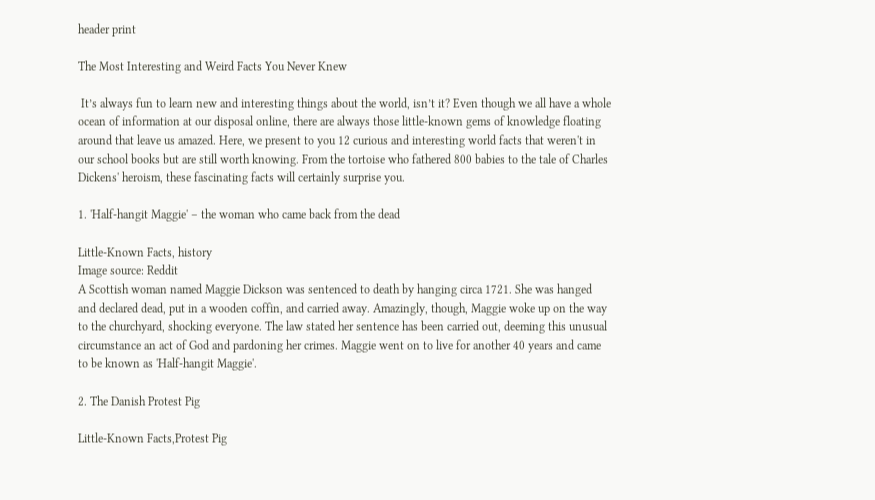header print

The Most Interesting and Weird Facts You Never Knew

 It’s always fun to learn new and interesting things about the world, isn’t it? Even though we all have a whole ocean of information at our disposal online, there are always those little-known gems of knowledge floating around that leave us amazed. Here, we present to you 12 curious and interesting world facts that weren't in our school books but are still worth knowing. From the tortoise who fathered 800 babies to the tale of Charles Dickens' heroism, these fascinating facts will certainly surprise you.

1. 'Half-hangit Maggie' – the woman who came back from the dead

Little-Known Facts, history
Image source: Reddit
A Scottish woman named Maggie Dickson was sentenced to death by hanging circa 1721. She was hanged and declared dead, put in a wooden coffin, and carried away. Amazingly, though, Maggie woke up on the way to the churchyard, shocking everyone. The law stated her sentence has been carried out, deeming this unusual circumstance an act of God and pardoning her crimes. Maggie went on to live for another 40 years and came to be known as 'Half-hangit Maggie'.

2. The Danish Protest Pig

Little-Known Facts,Protest Pig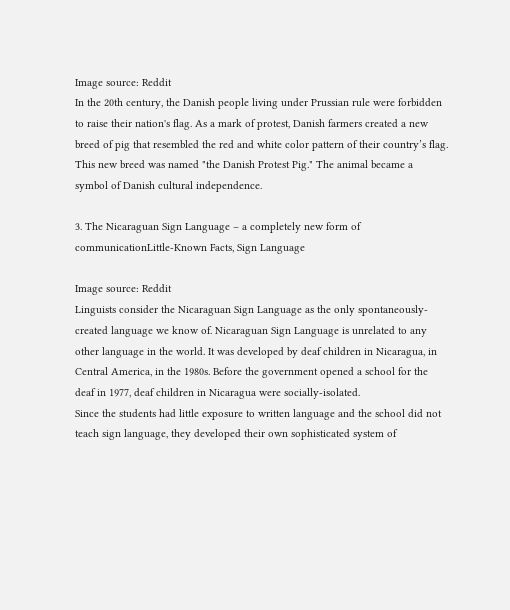Image source: Reddit
In the 20th century, the Danish people living under Prussian rule were forbidden to raise their nation's flag. As a mark of protest, Danish farmers created a new breed of pig that resembled the red and white color pattern of their country’s flag. This new breed was named "the Danish Protest Pig." The animal became a symbol of Danish cultural independence.

3. The Nicaraguan Sign Language – a completely new form of communicationLittle-Known Facts, Sign Language

Image source: Reddit
Linguists consider the Nicaraguan Sign Language as the only spontaneously-created language we know of. Nicaraguan Sign Language is unrelated to any other language in the world. It was developed by deaf children in Nicaragua, in Central America, in the 1980s. Before the government opened a school for the deaf in 1977, deaf children in Nicaragua were socially-isolated.
Since the students had little exposure to written language and the school did not teach sign language, they developed their own sophisticated system of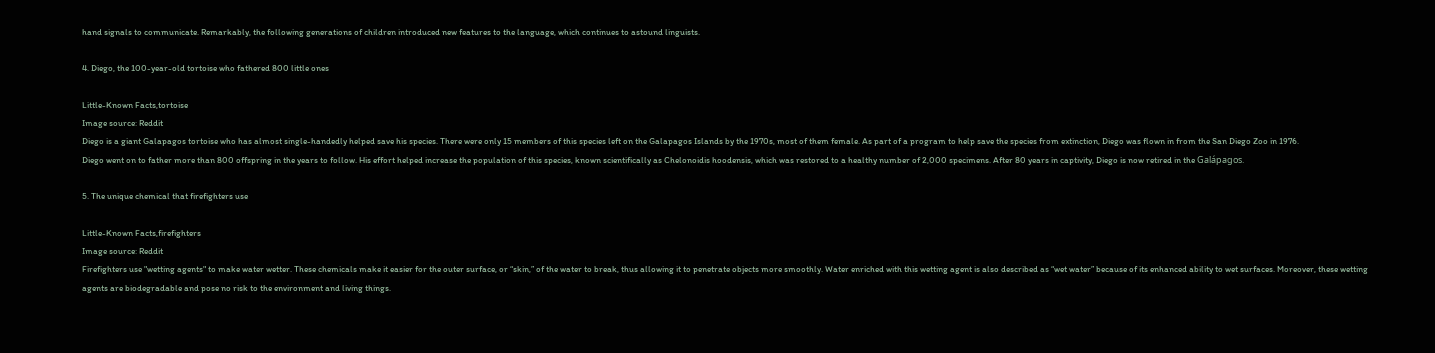hand signals to communicate. Remarkably, the following generations of children introduced new features to the language, which continues to astound linguists.

4. Diego, the 100-year-old tortoise who fathered 800 little ones

Little-Known Facts,tortoise
Image source: Reddit
Diego is a giant Galapagos tortoise who has almost single-handedly helped save his species. There were only 15 members of this species left on the Galapagos Islands by the 1970s, most of them female. As part of a program to help save the species from extinction, Diego was flown in from the San Diego Zoo in 1976.
Diego went on to father more than 800 offspring in the years to follow. His effort helped increase the population of this species, known scientifically as Chelonoidis hoodensis, which was restored to a healthy number of 2,000 specimens. After 80 years in captivity, Diego is now retired in the Galápagos.

5. The unique chemical that firefighters use

Little-Known Facts,firefighters
Image source: Reddit
Firefighters use "wetting agents" to make water wetter. These chemicals make it easier for the outer surface, or “skin,” of the water to break, thus allowing it to penetrate objects more smoothly. Water enriched with this wetting agent is also described as “wet water” because of its enhanced ability to wet surfaces. Moreover, these wetting agents are biodegradable and pose no risk to the environment and living things.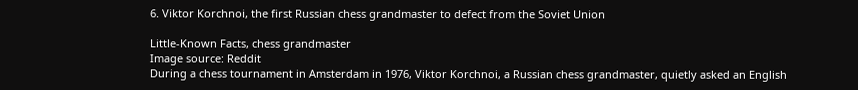6. Viktor Korchnoi, the first Russian chess grandmaster to defect from the Soviet Union

Little-Known Facts, chess grandmaster
Image source: Reddit
During a chess tournament in Amsterdam in 1976, Viktor Korchnoi, a Russian chess grandmaster, quietly asked an English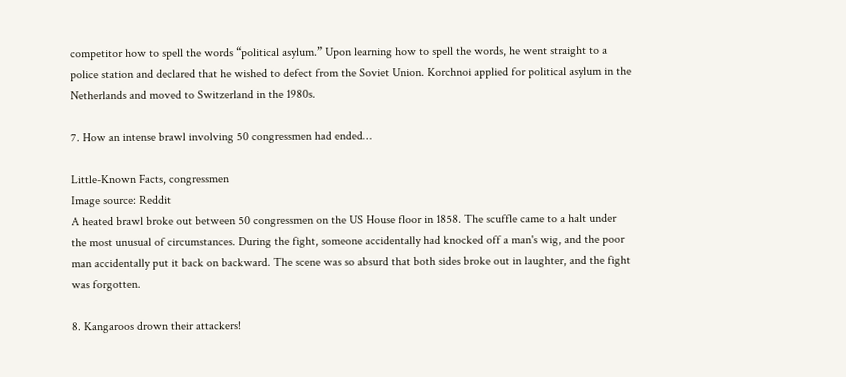competitor how to spell the words “political asylum.” Upon learning how to spell the words, he went straight to a police station and declared that he wished to defect from the Soviet Union. Korchnoi applied for political asylum in the Netherlands and moved to Switzerland in the 1980s.

7. How an intense brawl involving 50 congressmen had ended…

Little-Known Facts, congressmen
Image source: Reddit
A heated brawl broke out between 50 congressmen on the US House floor in 1858. The scuffle came to a halt under the most unusual of circumstances. During the fight, someone accidentally had knocked off a man's wig, and the poor man accidentally put it back on backward. The scene was so absurd that both sides broke out in laughter, and the fight was forgotten.

8. Kangaroos drown their attackers!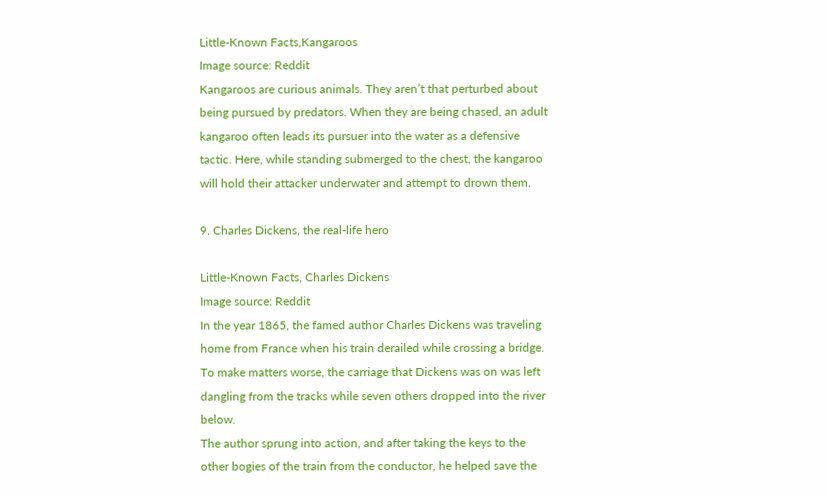Little-Known Facts,Kangaroos
Image source: Reddit
Kangaroos are curious animals. They aren’t that perturbed about being pursued by predators. When they are being chased, an adult kangaroo often leads its pursuer into the water as a defensive tactic. Here, while standing submerged to the chest, the kangaroo will hold their attacker underwater and attempt to drown them.

9. Charles Dickens, the real-life hero

Little-Known Facts, Charles Dickens
Image source: Reddit
In the year 1865, the famed author Charles Dickens was traveling home from France when his train derailed while crossing a bridge. To make matters worse, the carriage that Dickens was on was left dangling from the tracks while seven others dropped into the river below.
The author sprung into action, and after taking the keys to the other bogies of the train from the conductor, he helped save the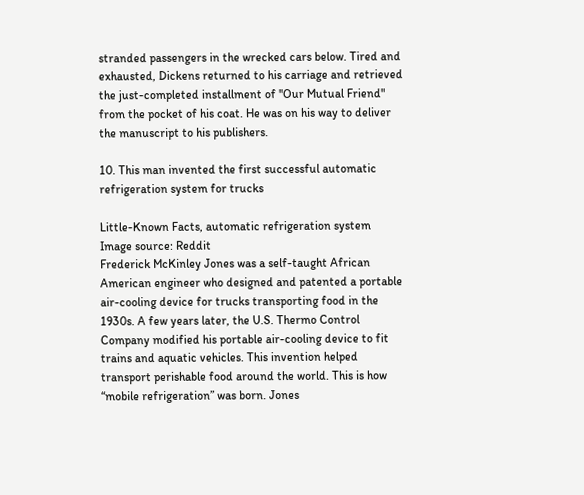stranded passengers in the wrecked cars below. Tired and exhausted, Dickens returned to his carriage and retrieved the just-completed installment of ''Our Mutual Friend" from the pocket of his coat. He was on his way to deliver the manuscript to his publishers.

10. This man invented the first successful automatic refrigeration system for trucks

Little-Known Facts, automatic refrigeration system
Image source: Reddit
Frederick McKinley Jones was a self-taught African American engineer who designed and patented a portable air-cooling device for trucks transporting food in the 1930s. A few years later, the U.S. Thermo Control Company modified his portable air-cooling device to fit trains and aquatic vehicles. This invention helped transport perishable food around the world. This is how “mobile refrigeration” was born. Jones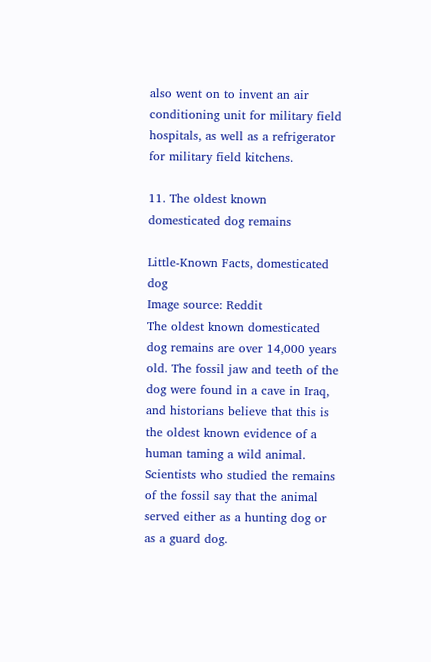also went on to invent an air conditioning unit for military field hospitals, as well as a refrigerator for military field kitchens.

11. The oldest known domesticated dog remains

Little-Known Facts, domesticated dog
Image source: Reddit
The oldest known domesticated dog remains are over 14,000 years old. The fossil jaw and teeth of the dog were found in a cave in Iraq, and historians believe that this is the oldest known evidence of a human taming a wild animal. Scientists who studied the remains of the fossil say that the animal served either as a hunting dog or as a guard dog.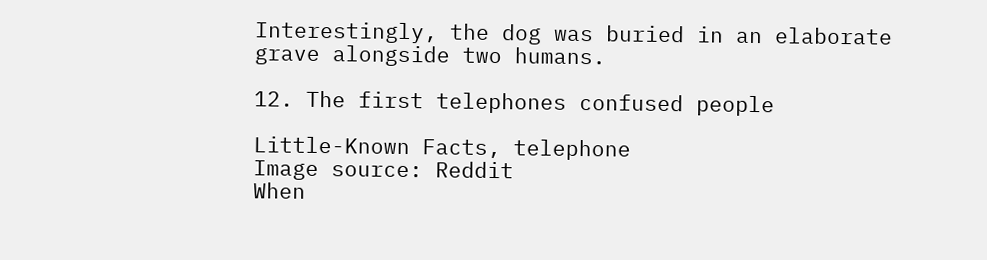Interestingly, the dog was buried in an elaborate grave alongside two humans.

12. The first telephones confused people

Little-Known Facts, telephone
Image source: Reddit
When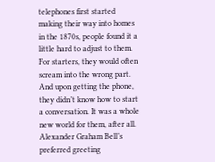telephones first started making their way into homes in the 1870s, people found it a little hard to adjust to them. For starters, they would often scream into the wrong part. And upon getting the phone, they didn’t know how to start a conversation. It was a whole new world for them, after all. Alexander Graham Bell’s preferred greeting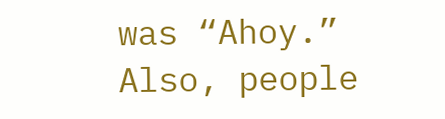was “Ahoy.”
Also, people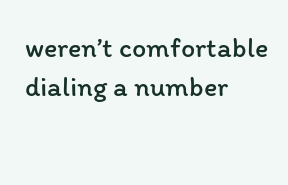weren’t comfortable dialing a number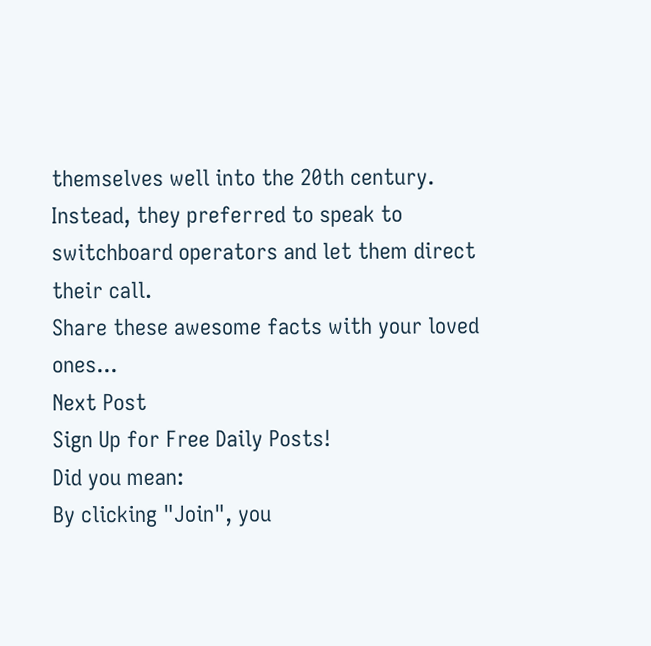themselves well into the 20th century. Instead, they preferred to speak to switchboard operators and let them direct their call.
Share these awesome facts with your loved ones...
Next Post
Sign Up for Free Daily Posts!
Did you mean:
By clicking "Join", you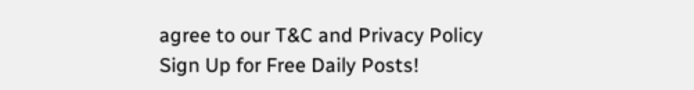agree to our T&C and Privacy Policy
Sign Up for Free Daily Posts!